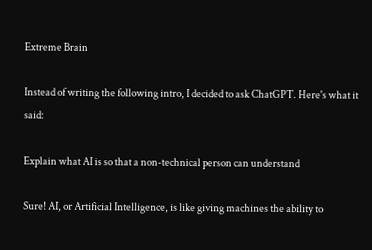Extreme Brain

Instead of writing the following intro, I decided to ask ChatGPT. Here's what it said:

Explain what AI is so that a non-technical person can understand

Sure! AI, or Artificial Intelligence, is like giving machines the ability to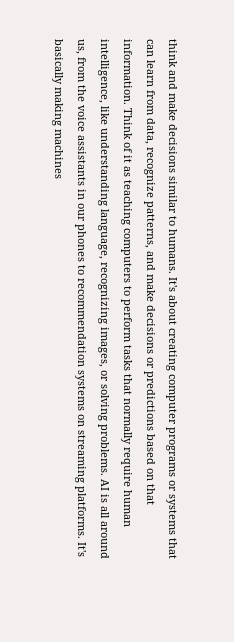think and make decisions similar to humans. It's about creating computer programs or systems that can learn from data, recognize patterns, and make decisions or predictions based on that information. Think of it as teaching computers to perform tasks that normally require human intelligence, like understanding language, recognizing images, or solving problems. AI is all around us, from the voice assistants in our phones to recommendation systems on streaming platforms. It's basically making machines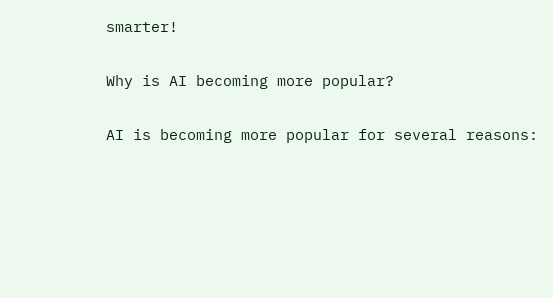smarter!

Why is AI becoming more popular?

AI is becoming more popular for several reasons: